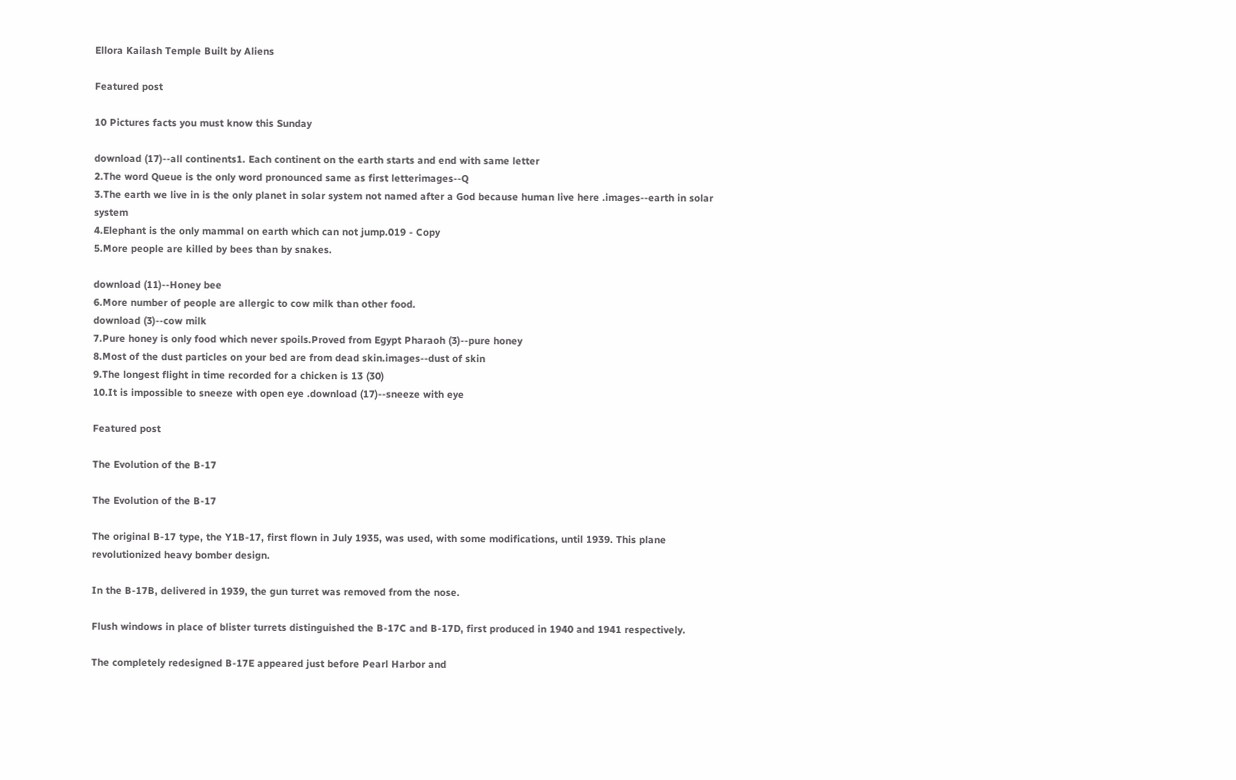Ellora Kailash Temple Built by Aliens

Featured post

10 Pictures facts you must know this Sunday

download (17)--all continents1. Each continent on the earth starts and end with same letter
2.The word Queue is the only word pronounced same as first letterimages--Q
3.The earth we live in is the only planet in solar system not named after a God because human live here .images--earth in solar system
4.Elephant is the only mammal on earth which can not jump.019 - Copy
5.More people are killed by bees than by snakes.

download (11)--Honey bee
6.More number of people are allergic to cow milk than other food.
download (3)--cow milk
7.Pure honey is only food which never spoils.Proved from Egypt Pharaoh (3)--pure honey
8.Most of the dust particles on your bed are from dead skin.images--dust of skin
9.The longest flight in time recorded for a chicken is 13 (30)
10.It is impossible to sneeze with open eye .download (17)--sneeze with eye

Featured post

The Evolution of the B-17

The Evolution of the B-17

The original B-17 type, the Y1B-17, first flown in July 1935, was used, with some modifications, until 1939. This plane revolutionized heavy bomber design.

In the B-17B, delivered in 1939, the gun turret was removed from the nose.

Flush windows in place of blister turrets distinguished the B-17C and B-17D, first produced in 1940 and 1941 respectively.

The completely redesigned B-17E appeared just before Pearl Harbor and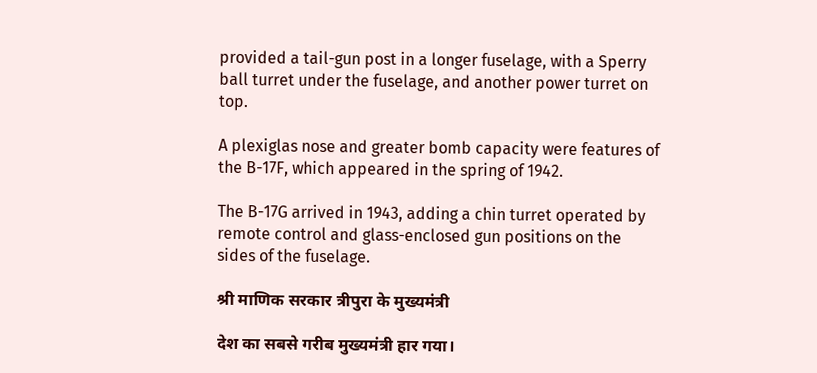provided a tail-gun post in a longer fuselage, with a Sperry ball turret under the fuselage, and another power turret on top.

A plexiglas nose and greater bomb capacity were features of the B-17F, which appeared in the spring of 1942.

The B-17G arrived in 1943, adding a chin turret operated by remote control and glass-enclosed gun positions on the sides of the fuselage.

श्री माणिक सरकार त्रीपुरा के मुख्यमंत्री

देश का सबसे गरीब मुख्यमंत्री हार गया।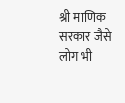श्री माणिक सरकार जैसे लोग भी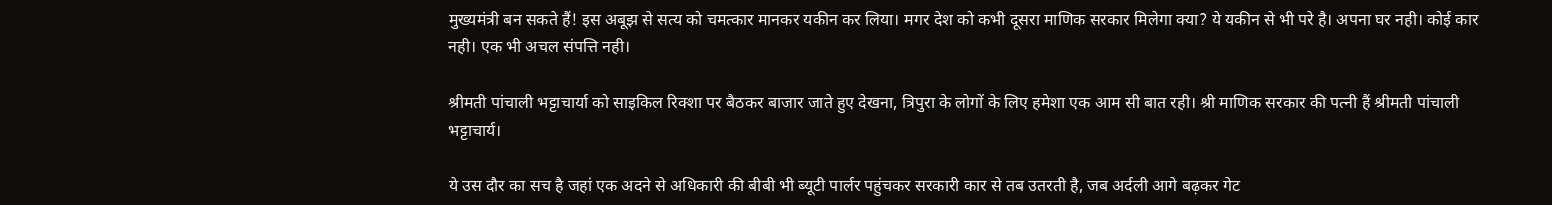मुख्यमंत्री बन सकते हैं! इस अबूझ से सत्य को चमत्कार मानकर यकीन कर लिया। मगर देश को कभी दूसरा माणिक सरकार मिलेगा क्या? ये यकीन से भी परे है। अपना घर नही। कोई कार नही। एक भी अचल संपत्ति नही।

श्रीमती पांचाली भट्टाचार्या को साइकिल रिक्शा पर बैठकर बाजार जाते हुए देखना, त्रिपुरा के लोगों के लिए हमेशा एक आम सी बात रही। श्री माणिक सरकार की पत्नी हैं श्रीमती पांचाली भट्टाचार्य।

ये उस दौर का सच है जहां एक अदने से अधिकारी की बीबी भी ब्यूटी पार्लर पहुंचकर सरकारी कार से तब उतरती है, जब अर्दली आगे बढ़कर गेट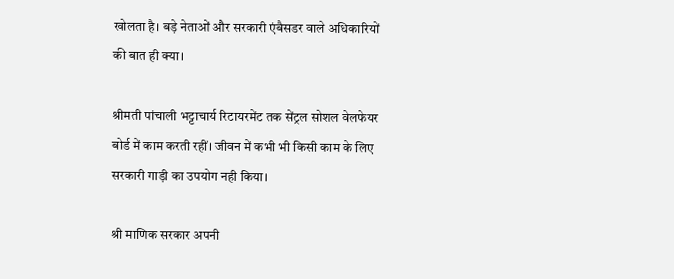खोलता है। बड़े नेताओं और सरकारी एंबैसडर वाले अधिकारियों की बात ही क्या।

श्रीमती पांचाली भट्टाचार्य रिटायरमेंट तक सेंट्रल सोशल वेलफेयर बोर्ड में काम करती रहीं। जीवन में कभी भी किसी काम के लिए सरकारी गाड़ी का उपयोग नही किया।

श्री माणिक सरकार अपनी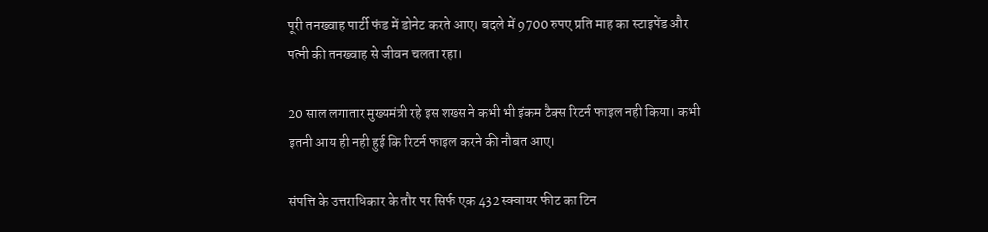पूरी तनख्वाह पार्टी फंड में डोनेट करते आए। बदले में 9700 रुपए प्रति माह का स्टाइपेंड और पत्नी की तनख्वाह से जीवन चलता रहा।

20 साल लगातार मुख्यमंत्री रहे इस शख्स ने कभी भी इंकम टैक्स रिटर्न फाइल नही किया। कभी इतनी आय ही नही हुई कि रिटर्न फाइल करने की नौबत आए।

संपत्ति के उत्तराधिकार के तौर पर सिर्फ एक 432 स्क्वायर फीट का टिन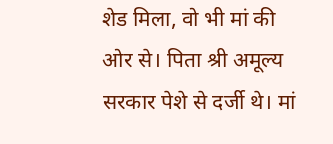शेड मिला, वो भी मां की ओर से। पिता श्री अमूल्य सरकार पेशे से दर्जी थे। मां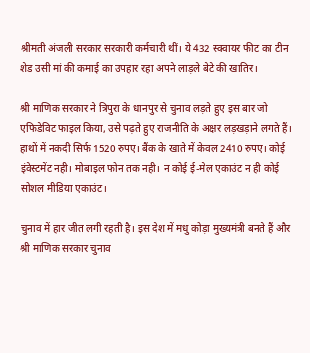श्रीमती अंजली सरकार सरकारी कर्मचारी थीं। ये 432 स्क्वायर फीट का टीन शेड उसी मां की कमाई का उपहार रहा अपने लाड़ले बेटे की खातिर।

श्री माणिक सरकार ने त्रिपुरा के धानपुर से चुनाव लड़ते हुए इस बार जो एफिडेविट फाइल किया, उसे पढ़ते हुए राजनीति के अक्षर लड़खड़ाने लगते हैं। हाथों में नकदी सिर्फ 1520 रुपए। बैंक के खाते में केवल 2410 रुपए। कोई इंवेस्टमेंट नही। मोबाइल फोन तक नही। न कोई ई-मेल एकाउंट न ही कोई सोशल मीडिया एकाउंट।

चुनाव में हार जीत लगी रहती है। इस देश में मधु कोड़ा मुख्यमंत्री बनते हैं और श्री माणिक सरकार चुनाव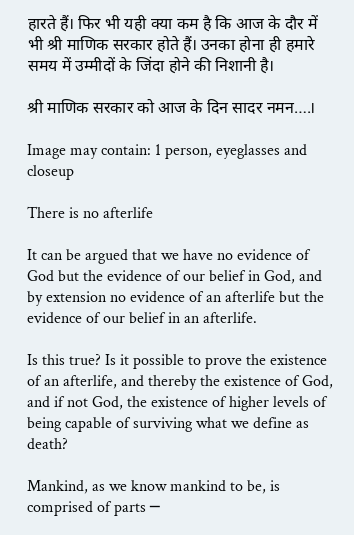हारते हैं। फिर भी यही क्या कम है कि आज के दौर में भी श्री माणिक सरकार होते हैं। उनका होना ही हमारे समय में उम्मीदों के जिंदा होने की निशानी है।

श्री माणिक सरकार को आज के दिन सादर नमन….।

Image may contain: 1 person, eyeglasses and closeup

There is no afterlife

It can be argued that we have no evidence of God but the evidence of our belief in God, and by extension no evidence of an afterlife but the evidence of our belief in an afterlife.

Is this true? Is it possible to prove the existence of an afterlife, and thereby the existence of God, and if not God, the existence of higher levels of being capable of surviving what we define as death?

Mankind, as we know mankind to be, is comprised of parts ─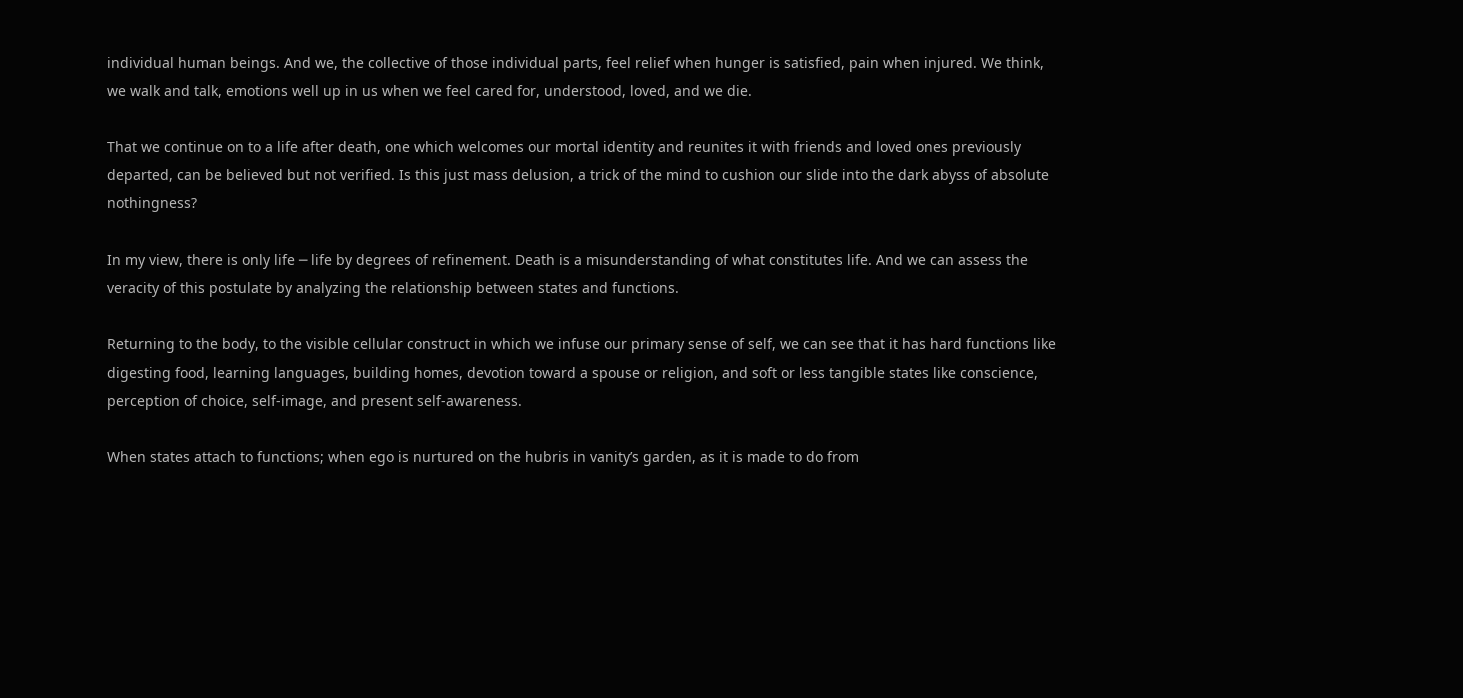individual human beings. And we, the collective of those individual parts, feel relief when hunger is satisfied, pain when injured. We think, we walk and talk, emotions well up in us when we feel cared for, understood, loved, and we die.

That we continue on to a life after death, one which welcomes our mortal identity and reunites it with friends and loved ones previously departed, can be believed but not verified. Is this just mass delusion, a trick of the mind to cushion our slide into the dark abyss of absolute nothingness?

In my view, there is only life ─ life by degrees of refinement. Death is a misunderstanding of what constitutes life. And we can assess the veracity of this postulate by analyzing the relationship between states and functions.

Returning to the body, to the visible cellular construct in which we infuse our primary sense of self, we can see that it has hard functions like digesting food, learning languages, building homes, devotion toward a spouse or religion, and soft or less tangible states like conscience, perception of choice, self-image, and present self-awareness.

When states attach to functions; when ego is nurtured on the hubris in vanity’s garden, as it is made to do from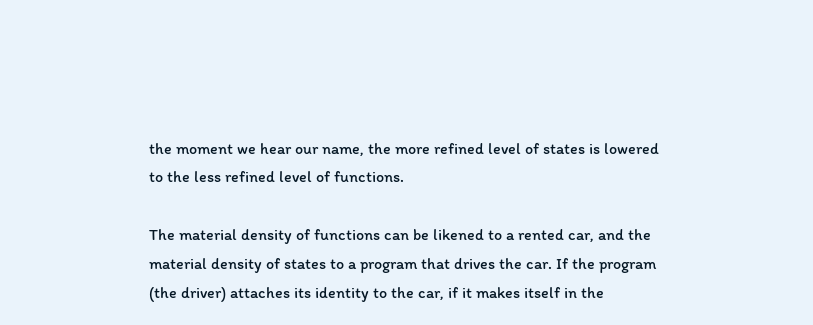the moment we hear our name, the more refined level of states is lowered to the less refined level of functions.

The material density of functions can be likened to a rented car, and the material density of states to a program that drives the car. If the program (the driver) attaches its identity to the car, if it makes itself in the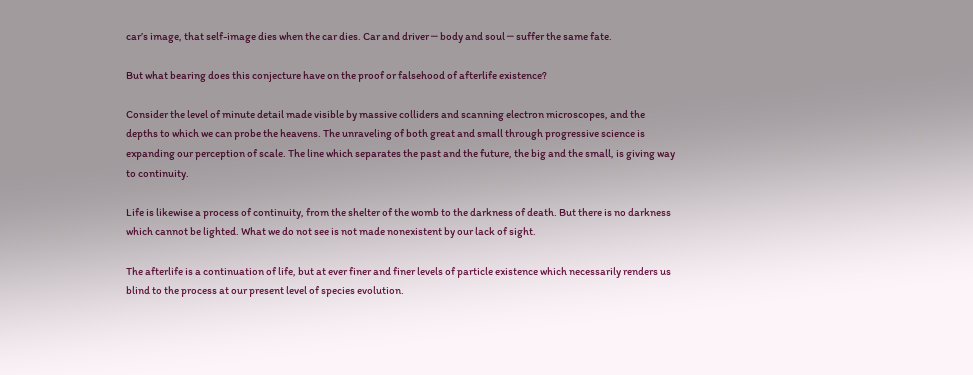car’s image, that self-image dies when the car dies. Car and driver ─ body and soul ─ suffer the same fate.

But what bearing does this conjecture have on the proof or falsehood of afterlife existence?

Consider the level of minute detail made visible by massive colliders and scanning electron microscopes, and the depths to which we can probe the heavens. The unraveling of both great and small through progressive science is expanding our perception of scale. The line which separates the past and the future, the big and the small, is giving way to continuity.

Life is likewise a process of continuity, from the shelter of the womb to the darkness of death. But there is no darkness which cannot be lighted. What we do not see is not made nonexistent by our lack of sight.

The afterlife is a continuation of life, but at ever finer and finer levels of particle existence which necessarily renders us blind to the process at our present level of species evolution.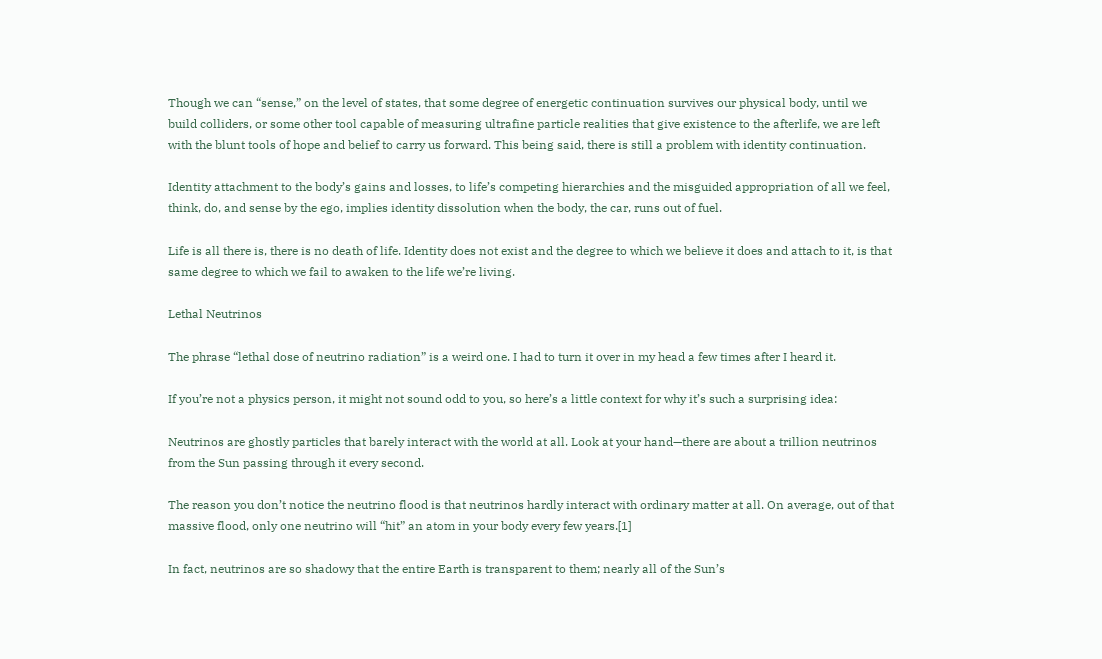Though we can “sense,” on the level of states, that some degree of energetic continuation survives our physical body, until we build colliders, or some other tool capable of measuring ultrafine particle realities that give existence to the afterlife, we are left with the blunt tools of hope and belief to carry us forward. This being said, there is still a problem with identity continuation.

Identity attachment to the body’s gains and losses, to life’s competing hierarchies and the misguided appropriation of all we feel, think, do, and sense by the ego, implies identity dissolution when the body, the car, runs out of fuel.

Life is all there is, there is no death of life. Identity does not exist and the degree to which we believe it does and attach to it, is that same degree to which we fail to awaken to the life we’re living.

Lethal Neutrinos

The phrase “lethal dose of neutrino radiation” is a weird one. I had to turn it over in my head a few times after I heard it.

If you’re not a physics person, it might not sound odd to you, so here’s a little context for why it’s such a surprising idea:

Neutrinos are ghostly particles that barely interact with the world at all. Look at your hand—there are about a trillion neutrinos from the Sun passing through it every second.

The reason you don’t notice the neutrino flood is that neutrinos hardly interact with ordinary matter at all. On average, out of that massive flood, only one neutrino will “hit” an atom in your body every few years.[1]

In fact, neutrinos are so shadowy that the entire Earth is transparent to them; nearly all of the Sun’s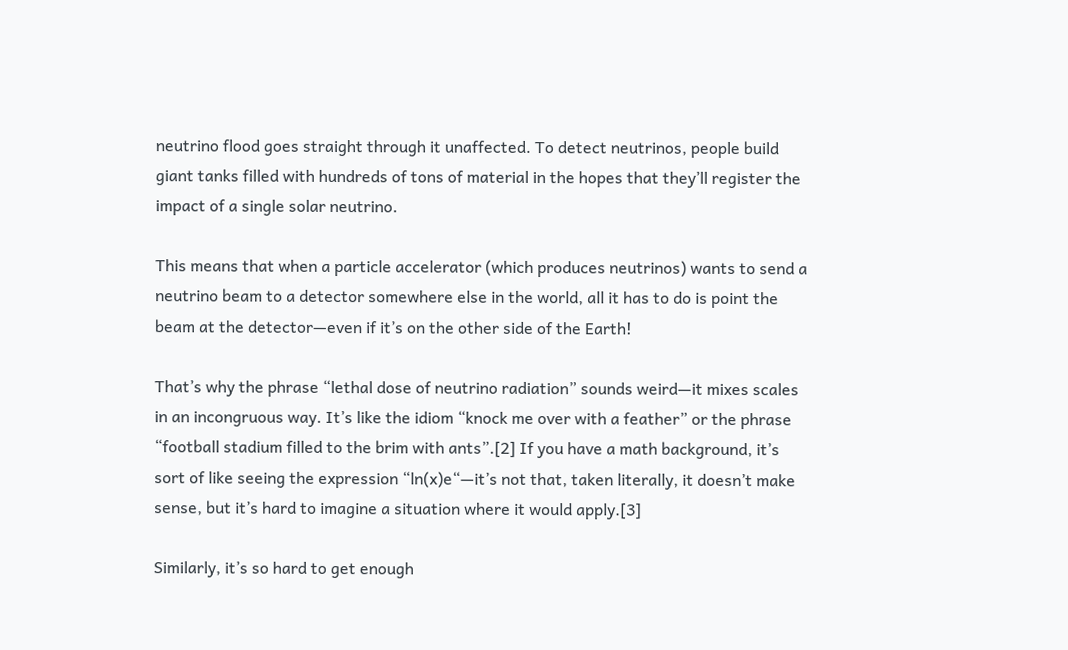neutrino flood goes straight through it unaffected. To detect neutrinos, people build giant tanks filled with hundreds of tons of material in the hopes that they’ll register the impact of a single solar neutrino.

This means that when a particle accelerator (which produces neutrinos) wants to send a neutrino beam to a detector somewhere else in the world, all it has to do is point the beam at the detector—even if it’s on the other side of the Earth!

That’s why the phrase “lethal dose of neutrino radiation” sounds weird—it mixes scales in an incongruous way. It’s like the idiom “knock me over with a feather” or the phrase “football stadium filled to the brim with ants”.[2] If you have a math background, it’s sort of like seeing the expression “ln(x)e“—it’s not that, taken literally, it doesn’t make sense, but it’s hard to imagine a situation where it would apply.[3]

Similarly, it’s so hard to get enough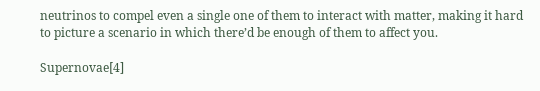neutrinos to compel even a single one of them to interact with matter, making it hard to picture a scenario in which there’d be enough of them to affect you.

Supernovae[4]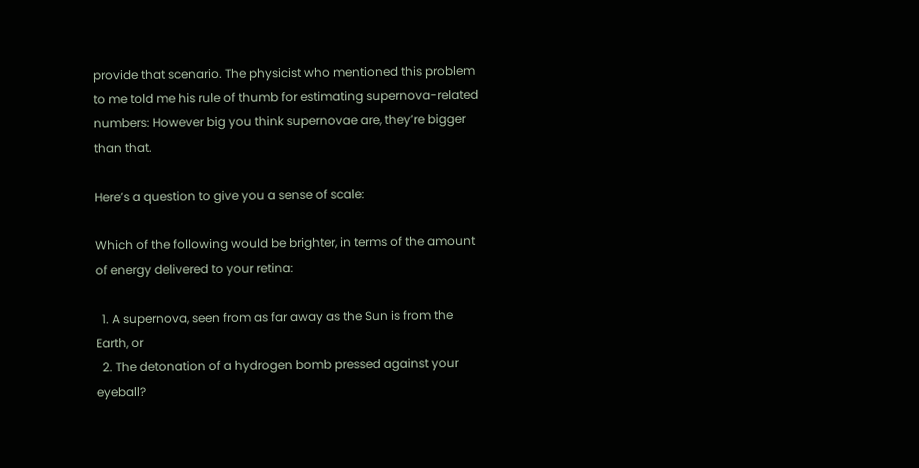provide that scenario. The physicist who mentioned this problem to me told me his rule of thumb for estimating supernova-related numbers: However big you think supernovae are, they’re bigger than that.

Here’s a question to give you a sense of scale:

Which of the following would be brighter, in terms of the amount of energy delivered to your retina:

  1. A supernova, seen from as far away as the Sun is from the Earth, or
  2. The detonation of a hydrogen bomb pressed against your eyeball?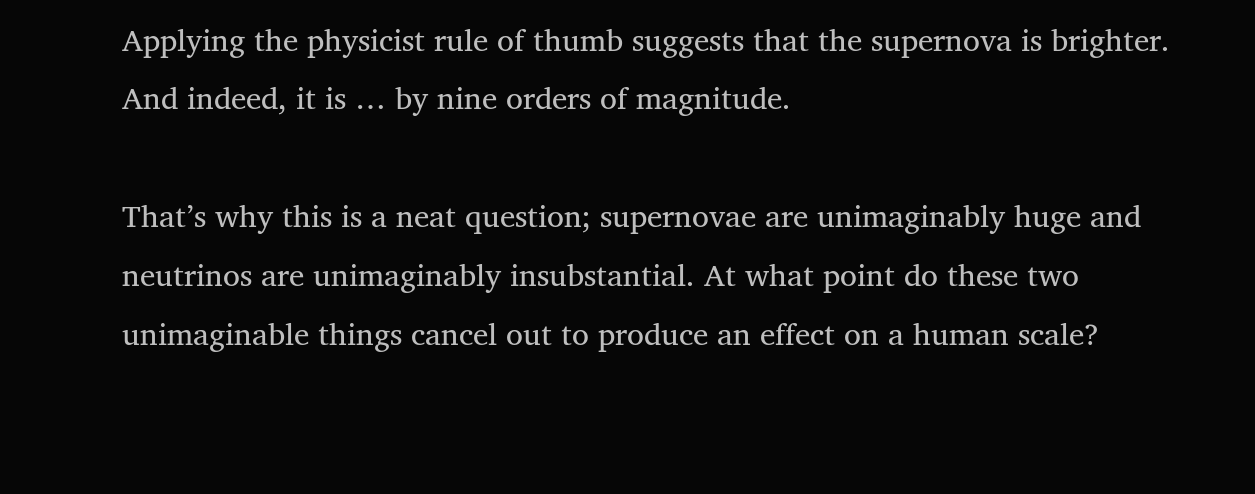Applying the physicist rule of thumb suggests that the supernova is brighter. And indeed, it is … by nine orders of magnitude.

That’s why this is a neat question; supernovae are unimaginably huge and neutrinos are unimaginably insubstantial. At what point do these two unimaginable things cancel out to produce an effect on a human scale?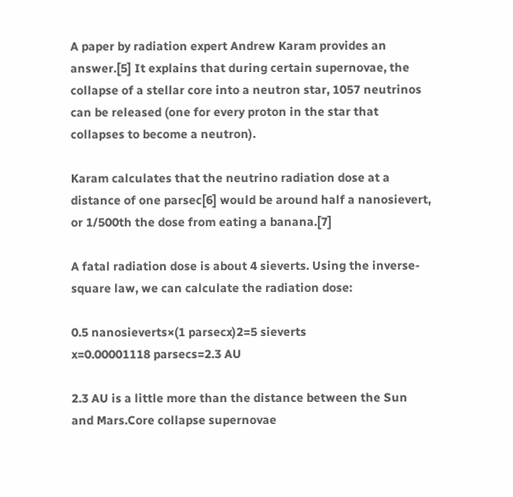A paper by radiation expert Andrew Karam provides an answer.[5] It explains that during certain supernovae, the collapse of a stellar core into a neutron star, 1057 neutrinos can be released (one for every proton in the star that collapses to become a neutron).

Karam calculates that the neutrino radiation dose at a distance of one parsec[6] would be around half a nanosievert, or 1/500th the dose from eating a banana.[7]

A fatal radiation dose is about 4 sieverts. Using the inverse-square law, we can calculate the radiation dose:

0.5 nanosieverts×(1 parsecx)2=5 sieverts
x=0.00001118 parsecs=2.3 AU

2.3 AU is a little more than the distance between the Sun and Mars.Core collapse supernovae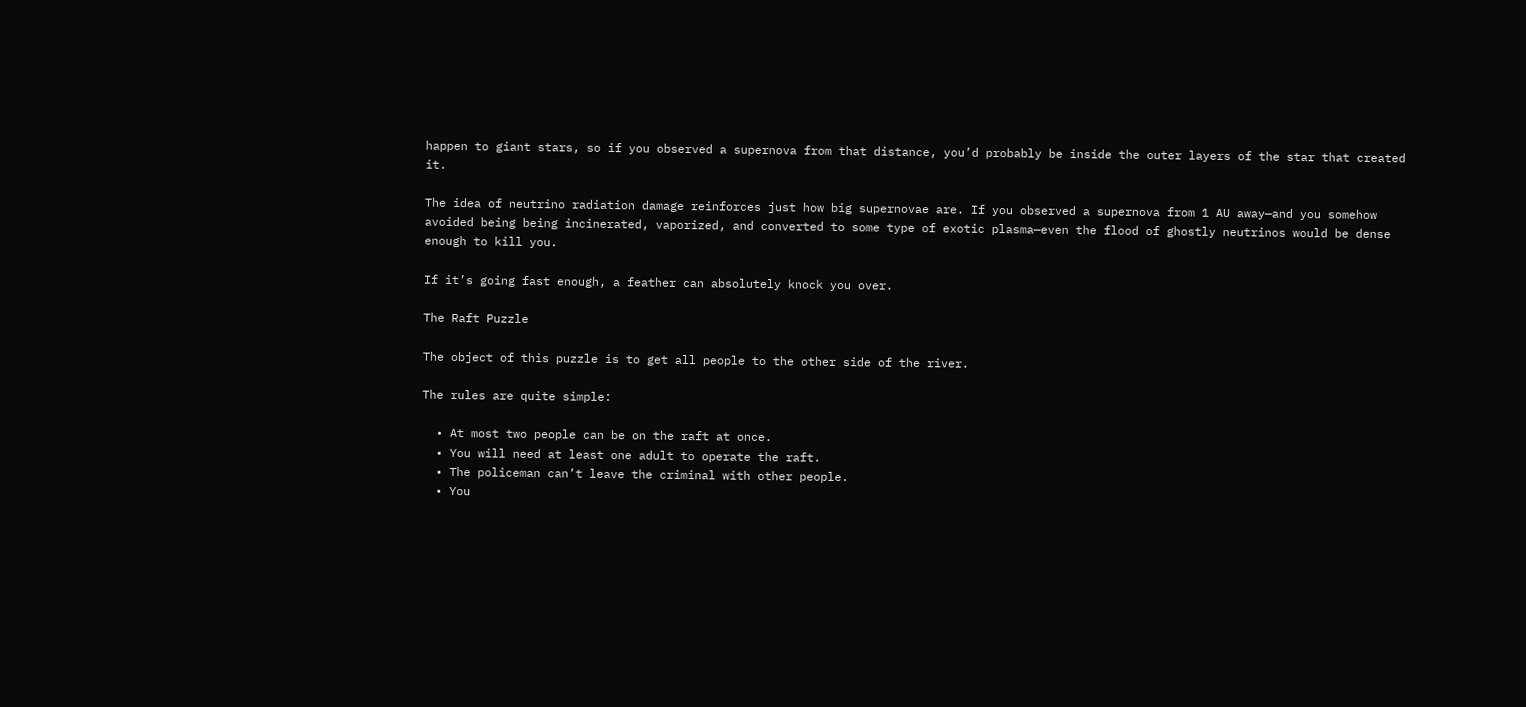happen to giant stars, so if you observed a supernova from that distance, you’d probably be inside the outer layers of the star that created it.

The idea of neutrino radiation damage reinforces just how big supernovae are. If you observed a supernova from 1 AU away—and you somehow avoided being being incinerated, vaporized, and converted to some type of exotic plasma—even the flood of ghostly neutrinos would be dense enough to kill you.

If it’s going fast enough, a feather can absolutely knock you over.

The Raft Puzzle

The object of this puzzle is to get all people to the other side of the river.

The rules are quite simple:

  • At most two people can be on the raft at once.
  • You will need at least one adult to operate the raft.
  • The policeman can’t leave the criminal with other people.
  • You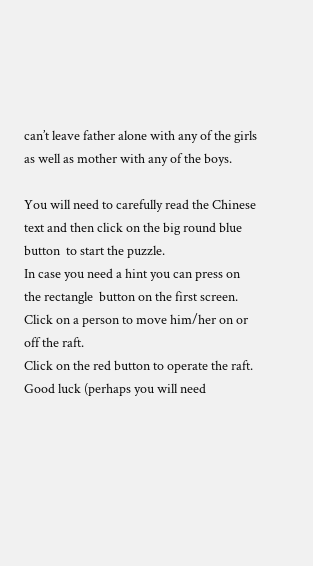can’t leave father alone with any of the girls as well as mother with any of the boys.

You will need to carefully read the Chinese text and then click on the big round blue button  to start the puzzle.
In case you need a hint you can press on the rectangle  button on the first screen.
Click on a person to move him/her on or off the raft.
Click on the red button to operate the raft.
Good luck (perhaps you will need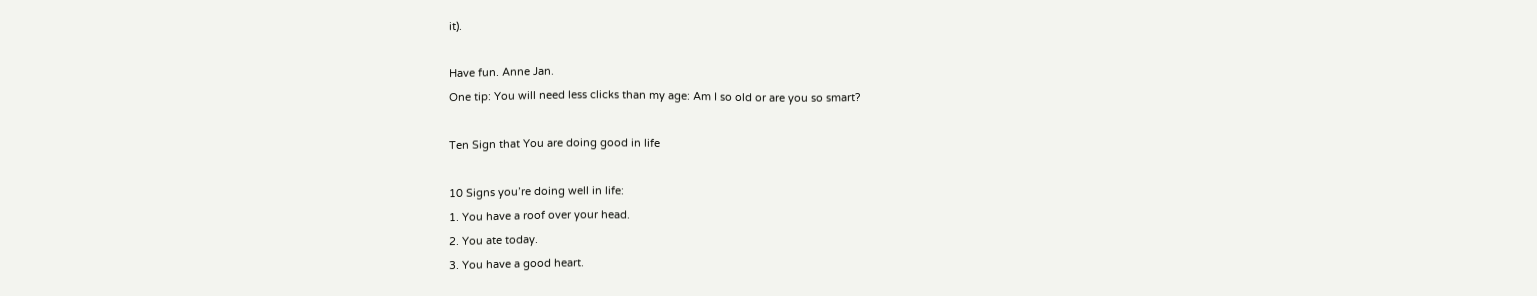it).

Have fun. Anne Jan.
One tip: You will need less clicks than my age: Am I so old or are you so smart?

Ten Sign that You are doing good in life

10 Signs you’re doing well in life:
1. You have a roof over your head.
2. You ate today.
3. You have a good heart.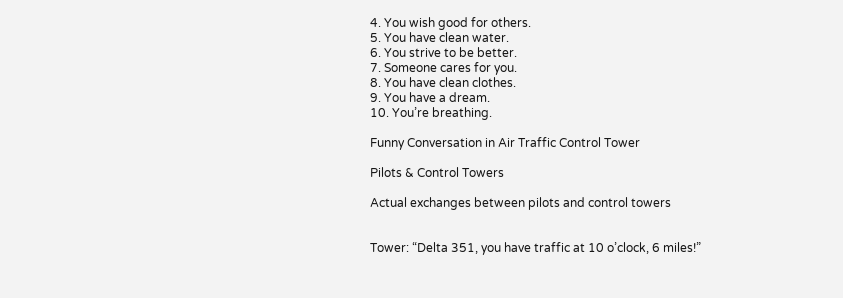4. You wish good for others.
5. You have clean water.
6. You strive to be better.
7. Someone cares for you.
8. You have clean clothes.
9. You have a dream.
10. You’re breathing.

Funny Conversation in Air Traffic Control Tower

Pilots & Control Towers

Actual exchanges between pilots and control towers


Tower: “Delta 351, you have traffic at 10 o’clock, 6 miles!”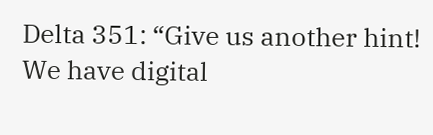Delta 351: “Give us another hint! We have digital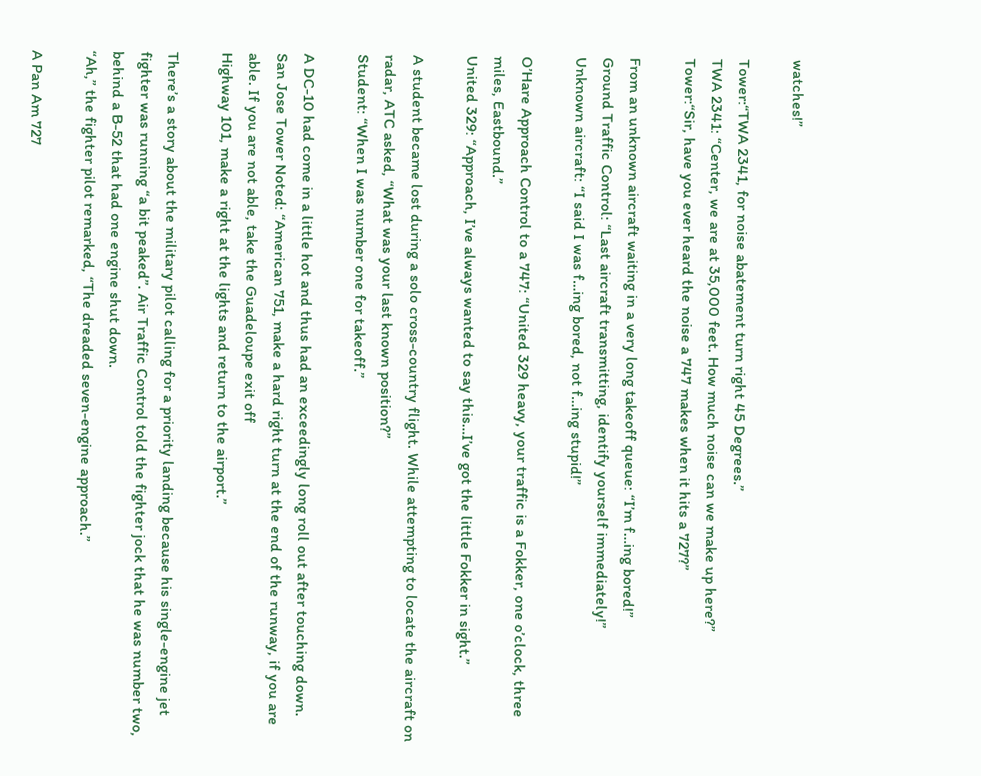watches!”

Tower:“TWA 2341, for noise abatement turn right 45 Degrees.”
TWA 2341: “Center, we are at 35,000 feet. How much noise can we make up here?”
Tower:“Sir, have you ever heard the noise a 747 makes when it hits a 727?”

From an unknown aircraft waiting in a very long takeoff queue: “I’m f…ing bored!”
Ground Traffic Control: “Last aircraft transmitting, identify yourself immediately!”
Unknown aircraft: “I said I was f…ing bored, not f…ing stupid!”

O’Hare Approach Control to a 747: “United 329 heavy, your traffic is a Fokker, one o’clock, three miles, Eastbound.”
United 329: “Approach, I’ve always wanted to say this…I’ve got the little Fokker in sight.”

A student became lost during a solo cross-country flight. While attempting to locate the aircraft on radar, ATC asked, “What was your last known position?”
Student: “When I was number one for takeoff.”

A DC-10 had come in a little hot and thus had an exceedingly long roll out after touching down.
San Jose Tower Noted: “American 751, make a hard right turn at the end of the runway, if you are able. If you are not able, take the Guadeloupe exit off
Highway 101, make a right at the lights and return to the airport.”

There’s a story about the military pilot calling for a priority landing because his single-engine jet fighter was running “a bit peaked”. Air Traffic Control told the fighter jock that he was number two, behind a B-52 that had one engine shut down.
“Ah,” the fighter pilot remarked, “The dreaded seven-engine approach.”

A Pan Am 727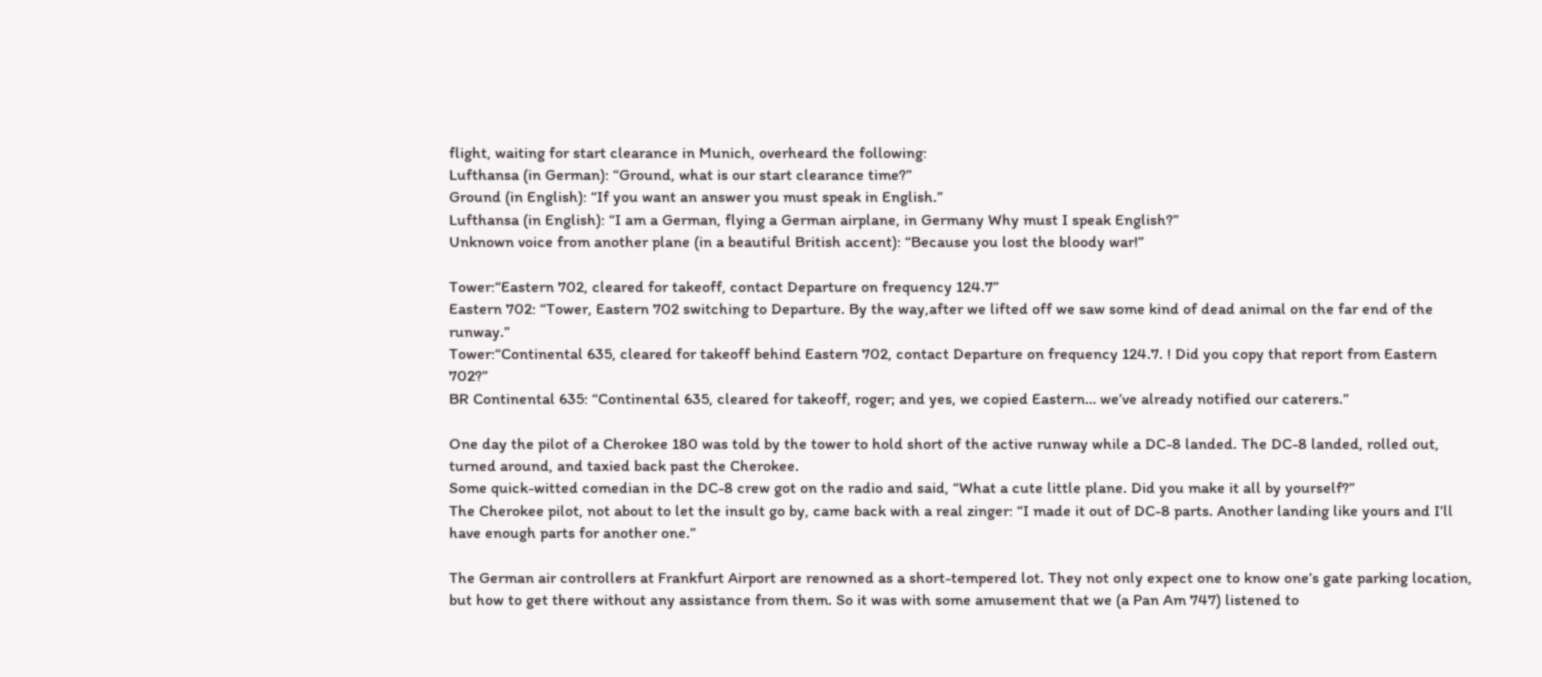flight, waiting for start clearance in Munich, overheard the following:
Lufthansa (in German): “Ground, what is our start clearance time?”
Ground (in English): “If you want an answer you must speak in English.”
Lufthansa (in English): “I am a German, flying a German airplane, in Germany Why must I speak English?”
Unknown voice from another plane (in a beautiful British accent): “Because you lost the bloody war!”

Tower:“Eastern 702, cleared for takeoff, contact Departure on frequency 124.7”
Eastern 702: “Tower, Eastern 702 switching to Departure. By the way,after we lifted off we saw some kind of dead animal on the far end of the runway.”
Tower:“Continental 635, cleared for takeoff behind Eastern 702, contact Departure on frequency 124.7. ! Did you copy that report from Eastern 702?”
BR Continental 635: “Continental 635, cleared for takeoff, roger; and yes, we copied Eastern… we’ve already notified our caterers.”

One day the pilot of a Cherokee 180 was told by the tower to hold short of the active runway while a DC-8 landed. The DC-8 landed, rolled out, turned around, and taxied back past the Cherokee.
Some quick-witted comedian in the DC-8 crew got on the radio and said, “What a cute little plane. Did you make it all by yourself?”
The Cherokee pilot, not about to let the insult go by, came back with a real zinger: “I made it out of DC-8 parts. Another landing like yours and I’ll have enough parts for another one.”

The German air controllers at Frankfurt Airport are renowned as a short-tempered lot. They not only expect one to know one’s gate parking location, but how to get there without any assistance from them. So it was with some amusement that we (a Pan Am 747) listened to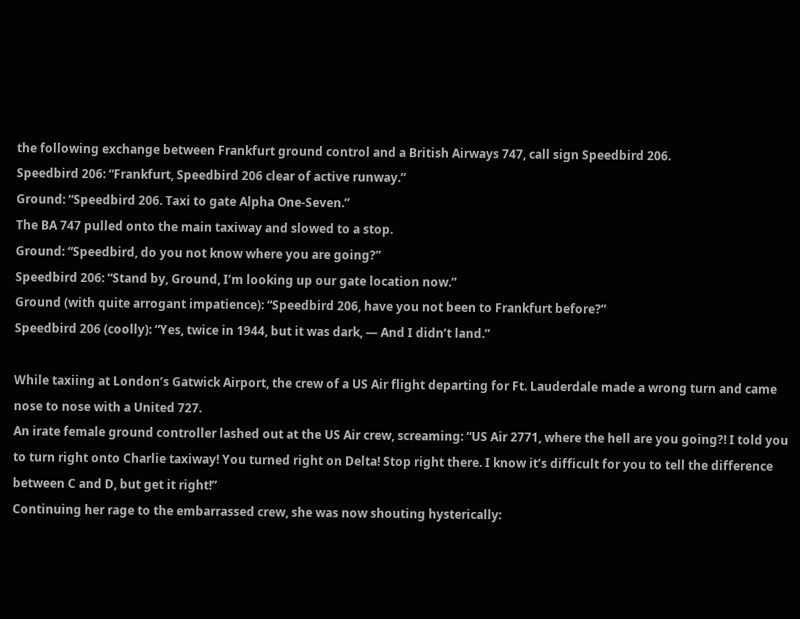the following exchange between Frankfurt ground control and a British Airways 747, call sign Speedbird 206.
Speedbird 206: “Frankfurt, Speedbird 206 clear of active runway.”
Ground: “Speedbird 206. Taxi to gate Alpha One-Seven.”
The BA 747 pulled onto the main taxiway and slowed to a stop.
Ground: “Speedbird, do you not know where you are going?”
Speedbird 206: “Stand by, Ground, I’m looking up our gate location now.”
Ground (with quite arrogant impatience): “Speedbird 206, have you not been to Frankfurt before?”
Speedbird 206 (coolly): “Yes, twice in 1944, but it was dark, — And I didn’t land.”

While taxiing at London’s Gatwick Airport, the crew of a US Air flight departing for Ft. Lauderdale made a wrong turn and came nose to nose with a United 727.
An irate female ground controller lashed out at the US Air crew, screaming: “US Air 2771, where the hell are you going?! I told you to turn right onto Charlie taxiway! You turned right on Delta! Stop right there. I know it’s difficult for you to tell the difference between C and D, but get it right!”
Continuing her rage to the embarrassed crew, she was now shouting hysterically: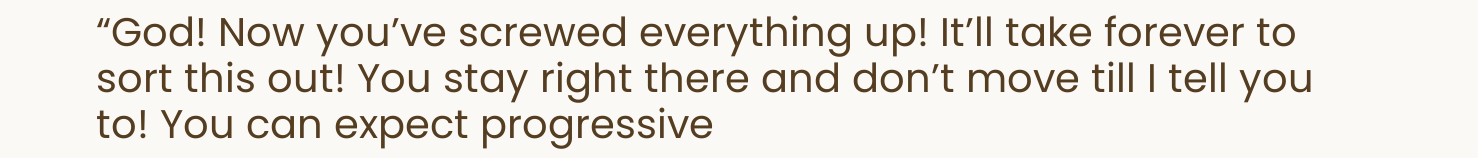“God! Now you’ve screwed everything up! It’ll take forever to sort this out! You stay right there and don’t move till I tell you to! You can expect progressive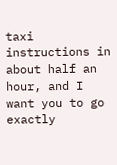taxi instructions in about half an hour, and I want you to go exactly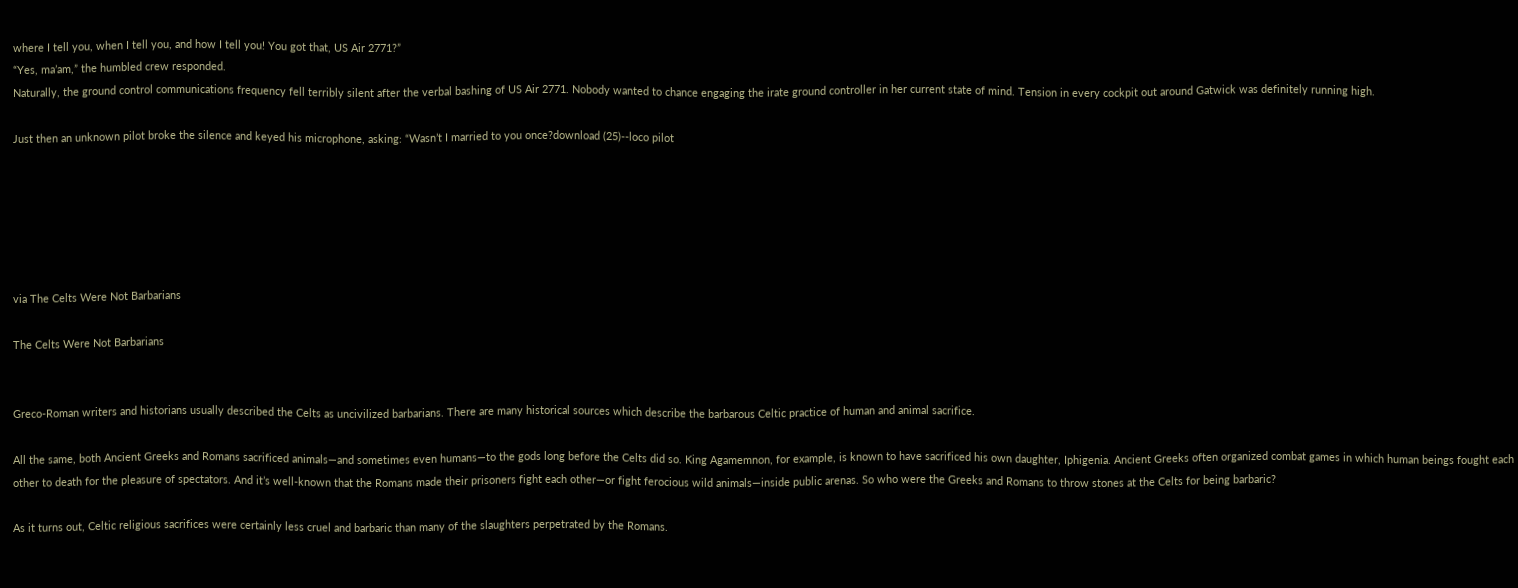where I tell you, when I tell you, and how I tell you! You got that, US Air 2771?”
“Yes, ma’am,” the humbled crew responded.
Naturally, the ground control communications frequency fell terribly silent after the verbal bashing of US Air 2771. Nobody wanted to chance engaging the irate ground controller in her current state of mind. Tension in every cockpit out around Gatwick was definitely running high.

Just then an unknown pilot broke the silence and keyed his microphone, asking: “Wasn’t I married to you once?download (25)--loco pilot






via The Celts Were Not Barbarians

The Celts Were Not Barbarians


Greco-Roman writers and historians usually described the Celts as uncivilized barbarians. There are many historical sources which describe the barbarous Celtic practice of human and animal sacrifice.

All the same, both Ancient Greeks and Romans sacrificed animals—and sometimes even humans—to the gods long before the Celts did so. King Agamemnon, for example, is known to have sacrificed his own daughter, Iphigenia. Ancient Greeks often organized combat games in which human beings fought each other to death for the pleasure of spectators. And it’s well-known that the Romans made their prisoners fight each other—or fight ferocious wild animals—inside public arenas. So who were the Greeks and Romans to throw stones at the Celts for being barbaric?

As it turns out, Celtic religious sacrifices were certainly less cruel and barbaric than many of the slaughters perpetrated by the Romans.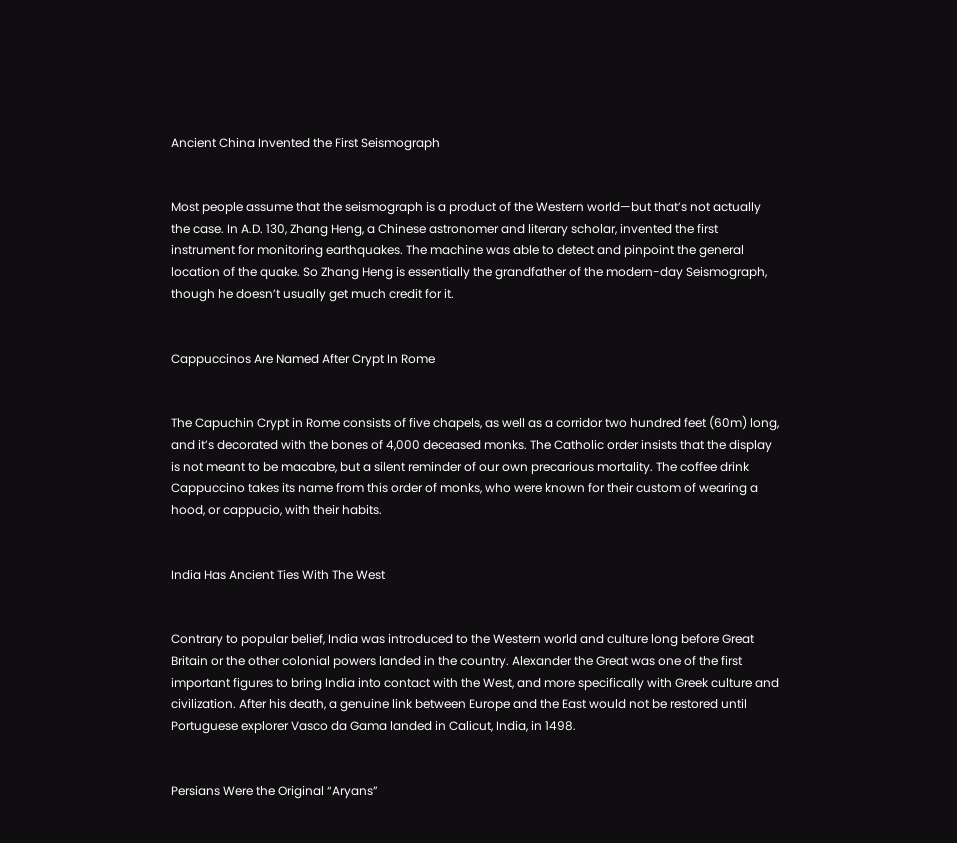Ancient China Invented the First Seismograph


Most people assume that the seismograph is a product of the Western world—but that’s not actually the case. In A.D. 130, Zhang Heng, a Chinese astronomer and literary scholar, invented the first instrument for monitoring earthquakes. The machine was able to detect and pinpoint the general location of the quake. So Zhang Heng is essentially the grandfather of the modern-day Seismograph, though he doesn’t usually get much credit for it.


Cappuccinos Are Named After Crypt In Rome


The Capuchin Crypt in Rome consists of five chapels, as well as a corridor two hundred feet (60m) long, and it’s decorated with the bones of 4,000 deceased monks. The Catholic order insists that the display is not meant to be macabre, but a silent reminder of our own precarious mortality. The coffee drink Cappuccino takes its name from this order of monks, who were known for their custom of wearing a hood, or cappucio, with their habits.


India Has Ancient Ties With The West


Contrary to popular belief, India was introduced to the Western world and culture long before Great Britain or the other colonial powers landed in the country. Alexander the Great was one of the first important figures to bring India into contact with the West, and more specifically with Greek culture and civilization. After his death, a genuine link between Europe and the East would not be restored until Portuguese explorer Vasco da Gama landed in Calicut, India, in 1498.


Persians Were the Original “Aryans”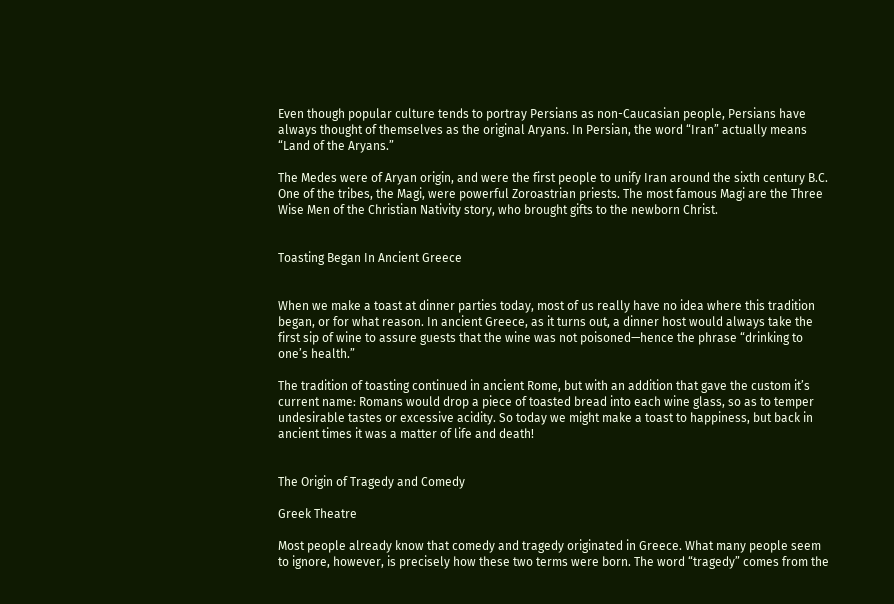Even though popular culture tends to portray Persians as non-Caucasian people, Persians have always thought of themselves as the original Aryans. In Persian, the word “Iran” actually means “Land of the Aryans.”

The Medes were of Aryan origin, and were the first people to unify Iran around the sixth century B.C. One of the tribes, the Magi, were powerful Zoroastrian priests. The most famous Magi are the Three Wise Men of the Christian Nativity story, who brought gifts to the newborn Christ.


Toasting Began In Ancient Greece


When we make a toast at dinner parties today, most of us really have no idea where this tradition began, or for what reason. In ancient Greece, as it turns out, a dinner host would always take the first sip of wine to assure guests that the wine was not poisoned—hence the phrase “drinking to one’s health.”

The tradition of toasting continued in ancient Rome, but with an addition that gave the custom it’s current name: Romans would drop a piece of toasted bread into each wine glass, so as to temper undesirable tastes or excessive acidity. So today we might make a toast to happiness, but back in ancient times it was a matter of life and death!


The Origin of Tragedy and Comedy

Greek Theatre

Most people already know that comedy and tragedy originated in Greece. What many people seem to ignore, however, is precisely how these two terms were born. The word “tragedy” comes from the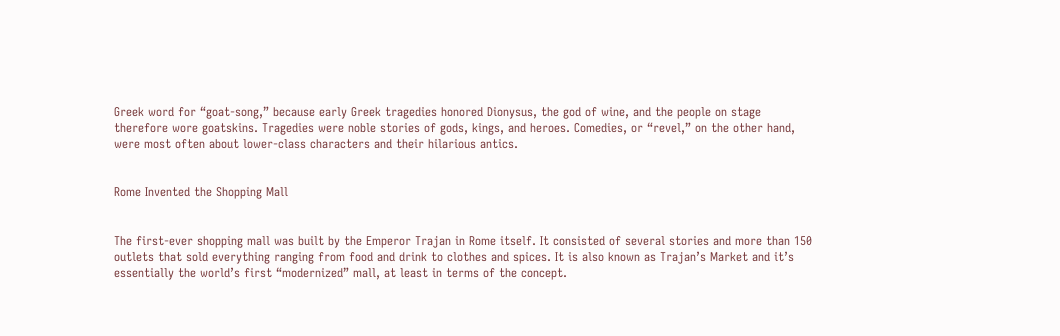Greek word for “goat-song,” because early Greek tragedies honored Dionysus, the god of wine, and the people on stage therefore wore goatskins. Tragedies were noble stories of gods, kings, and heroes. Comedies, or “revel,” on the other hand, were most often about lower-class characters and their hilarious antics.


Rome Invented the Shopping Mall


The first-ever shopping mall was built by the Emperor Trajan in Rome itself. It consisted of several stories and more than 150 outlets that sold everything ranging from food and drink to clothes and spices. It is also known as Trajan’s Market and it’s essentially the world’s first “modernized” mall, at least in terms of the concept.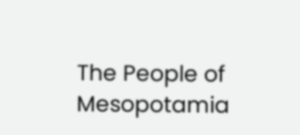The People of Mesopotamia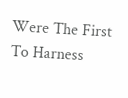Were The First To Harness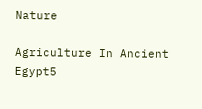Nature

Agriculture In Ancient Egypt5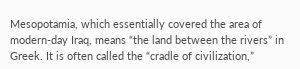Mesopotamia, which essentially covered the area of modern-day Iraq, means “the land between the rivers” in Greek. It is often called the “cradle of civilization,”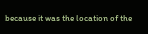because it was the location of the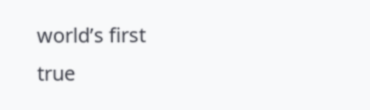world’s first true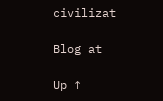civilizat

Blog at

Up ↑